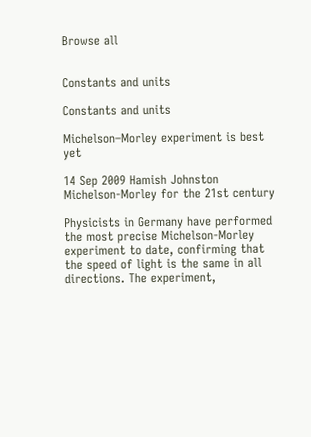Browse all


Constants and units

Constants and units

Michelson–Morley experiment is best yet

14 Sep 2009 Hamish Johnston
Michelson-Morley for the 21st century

Physicists in Germany have performed the most precise Michelson-Morley experiment to date, confirming that the speed of light is the same in all directions. The experiment,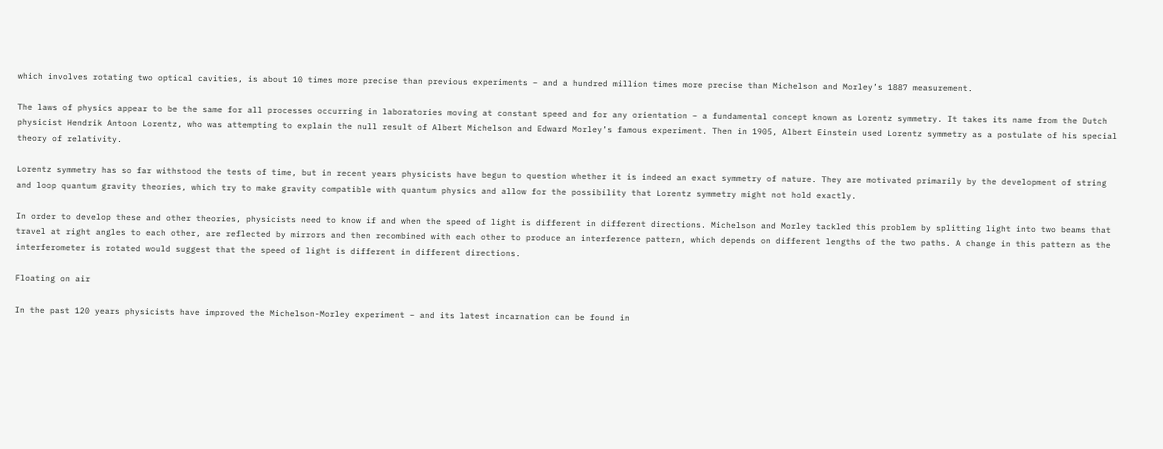which involves rotating two optical cavities, is about 10 times more precise than previous experiments – and a hundred million times more precise than Michelson and Morley’s 1887 measurement.

The laws of physics appear to be the same for all processes occurring in laboratories moving at constant speed and for any orientation – a fundamental concept known as Lorentz symmetry. It takes its name from the Dutch physicist Hendrik Antoon Lorentz, who was attempting to explain the null result of Albert Michelson and Edward Morley’s famous experiment. Then in 1905, Albert Einstein used Lorentz symmetry as a postulate of his special theory of relativity.

Lorentz symmetry has so far withstood the tests of time, but in recent years physicists have begun to question whether it is indeed an exact symmetry of nature. They are motivated primarily by the development of string and loop quantum gravity theories, which try to make gravity compatible with quantum physics and allow for the possibility that Lorentz symmetry might not hold exactly.

In order to develop these and other theories, physicists need to know if and when the speed of light is different in different directions. Michelson and Morley tackled this problem by splitting light into two beams that travel at right angles to each other, are reflected by mirrors and then recombined with each other to produce an interference pattern, which depends on different lengths of the two paths. A change in this pattern as the interferometer is rotated would suggest that the speed of light is different in different directions.

Floating on air

In the past 120 years physicists have improved the Michelson-Morley experiment – and its latest incarnation can be found in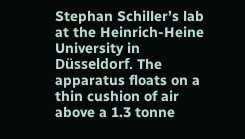Stephan Schiller’s lab at the Heinrich-Heine University in Düsseldorf. The apparatus floats on a thin cushion of air above a 1.3 tonne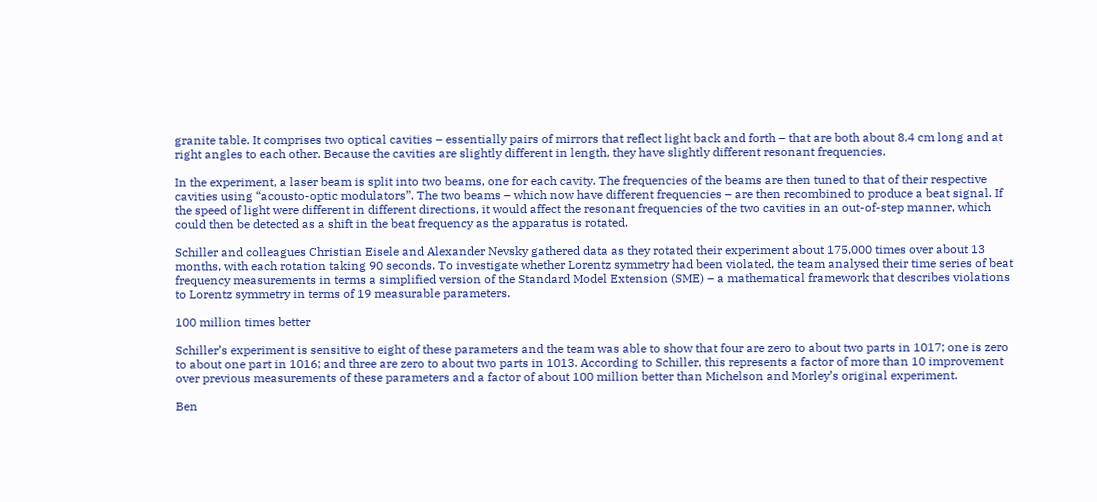granite table. It comprises two optical cavities – essentially pairs of mirrors that reflect light back and forth – that are both about 8.4 cm long and at right angles to each other. Because the cavities are slightly different in length, they have slightly different resonant frequencies.

In the experiment, a laser beam is split into two beams, one for each cavity. The frequencies of the beams are then tuned to that of their respective cavities using “acousto-optic modulators”. The two beams – which now have different frequencies – are then recombined to produce a beat signal. If the speed of light were different in different directions, it would affect the resonant frequencies of the two cavities in an out-of-step manner, which could then be detected as a shift in the beat frequency as the apparatus is rotated.

Schiller and colleagues Christian Eisele and Alexander Nevsky gathered data as they rotated their experiment about 175,000 times over about 13 months, with each rotation taking 90 seconds. To investigate whether Lorentz symmetry had been violated, the team analysed their time series of beat frequency measurements in terms a simplified version of the Standard Model Extension (SME) – a mathematical framework that describes violations to Lorentz symmetry in terms of 19 measurable parameters.

100 million times better

Schiller’s experiment is sensitive to eight of these parameters and the team was able to show that four are zero to about two parts in 1017; one is zero to about one part in 1016; and three are zero to about two parts in 1013. According to Schiller, this represents a factor of more than 10 improvement over previous measurements of these parameters and a factor of about 100 million better than Michelson and Morley’s original experiment.

Ben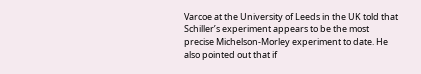Varcoe at the University of Leeds in the UK told that Schiller’s experiment appears to be the most precise Michelson-Morley experiment to date. He also pointed out that if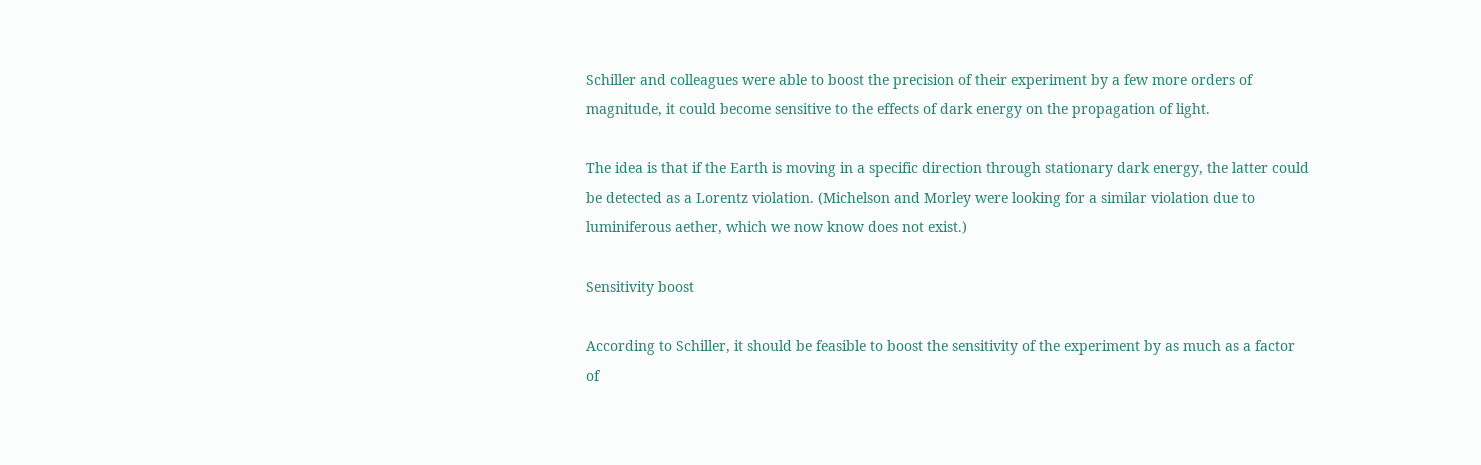Schiller and colleagues were able to boost the precision of their experiment by a few more orders of magnitude, it could become sensitive to the effects of dark energy on the propagation of light.

The idea is that if the Earth is moving in a specific direction through stationary dark energy, the latter could be detected as a Lorentz violation. (Michelson and Morley were looking for a similar violation due to luminiferous aether, which we now know does not exist.)

Sensitivity boost

According to Schiller, it should be feasible to boost the sensitivity of the experiment by as much as a factor of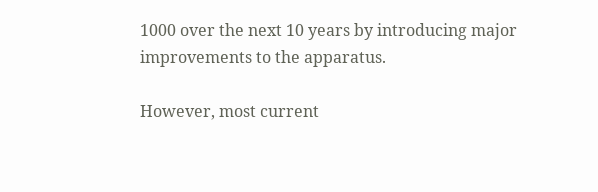1000 over the next 10 years by introducing major improvements to the apparatus.

However, most current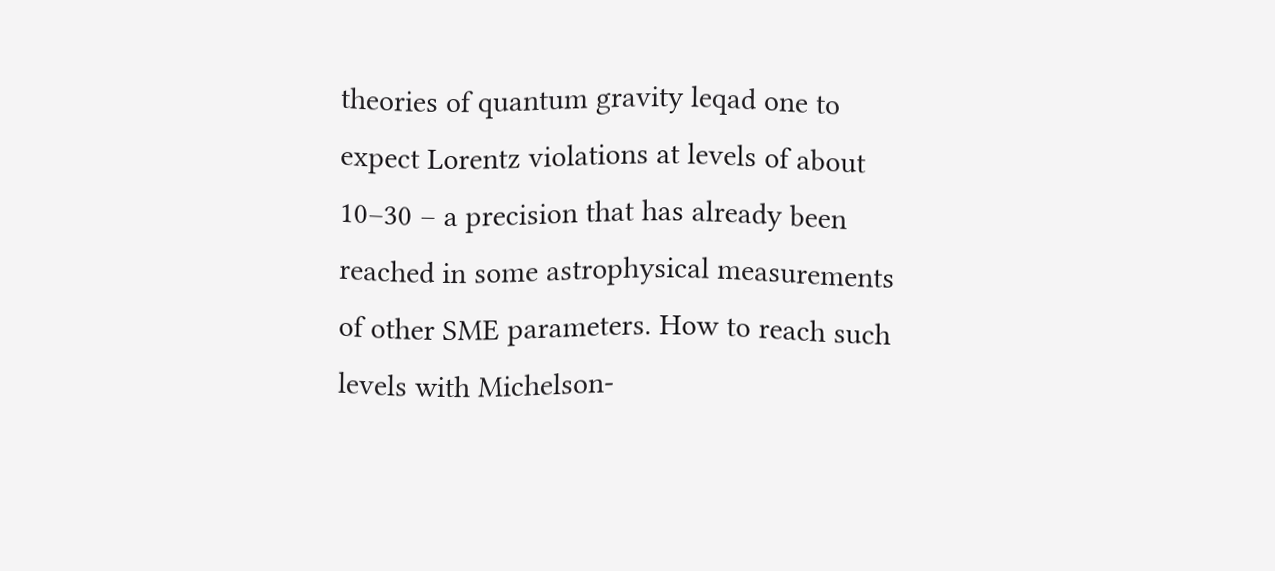theories of quantum gravity leqad one to expect Lorentz violations at levels of about 10–30 – a precision that has already been reached in some astrophysical measurements of other SME parameters. How to reach such levels with Michelson-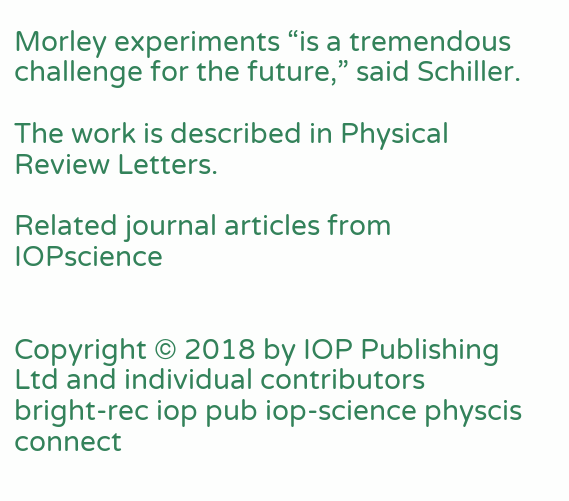Morley experiments “is a tremendous challenge for the future,” said Schiller.

The work is described in Physical Review Letters.

Related journal articles from IOPscience


Copyright © 2018 by IOP Publishing Ltd and individual contributors
bright-rec iop pub iop-science physcis connect